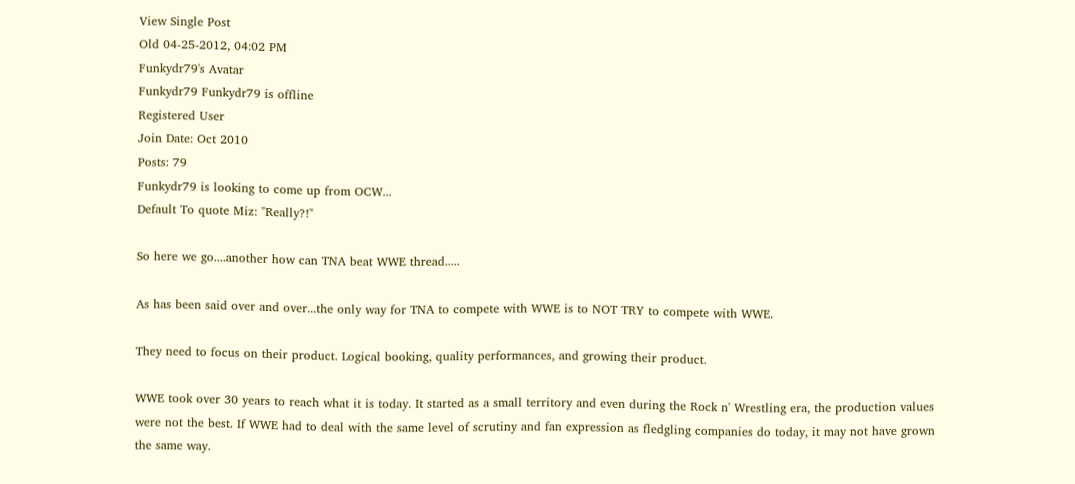View Single Post
Old 04-25-2012, 04:02 PM
Funkydr79's Avatar
Funkydr79 Funkydr79 is offline
Registered User
Join Date: Oct 2010
Posts: 79
Funkydr79 is looking to come up from OCW...
Default To quote Miz: "Really?!"

So here we go....another how can TNA beat WWE thread.....

As has been said over and over...the only way for TNA to compete with WWE is to NOT TRY to compete with WWE.

They need to focus on their product. Logical booking, quality performances, and growing their product.

WWE took over 30 years to reach what it is today. It started as a small territory and even during the Rock n' Wrestling era, the production values were not the best. If WWE had to deal with the same level of scrutiny and fan expression as fledgling companies do today, it may not have grown the same way.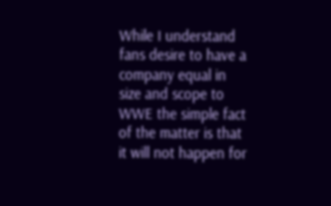While I understand fans desire to have a company equal in size and scope to WWE the simple fact of the matter is that it will not happen for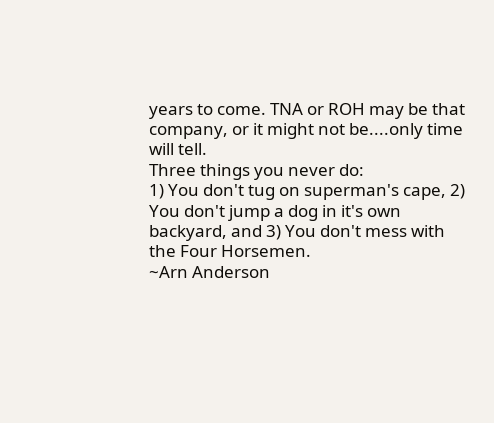years to come. TNA or ROH may be that company, or it might not be....only time will tell.
Three things you never do:
1) You don't tug on superman's cape, 2) You don't jump a dog in it's own backyard, and 3) You don't mess with the Four Horsemen.
~Arn Anderson